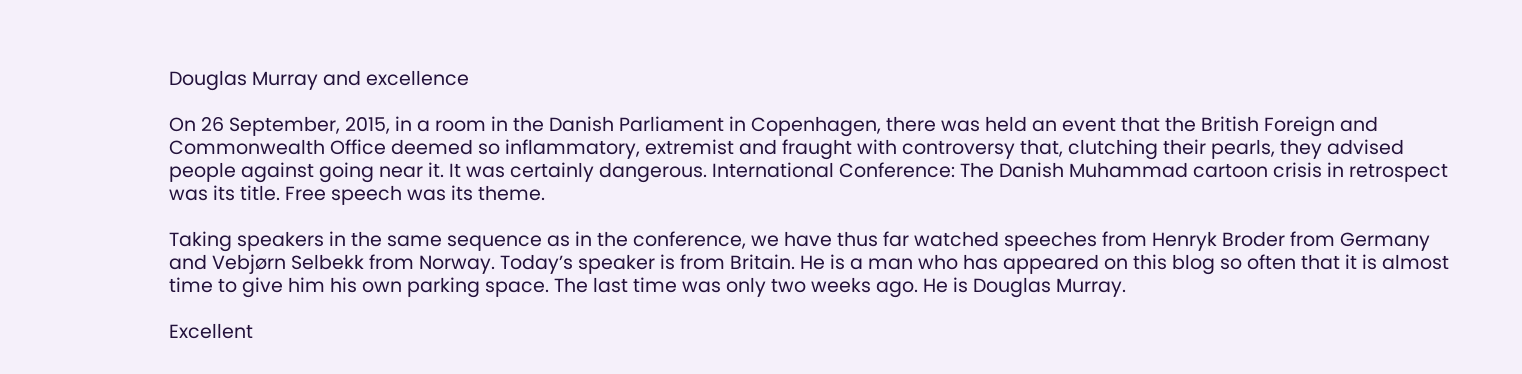Douglas Murray and excellence

On 26 September, 2015, in a room in the Danish Parliament in Copenhagen, there was held an event that the British Foreign and Commonwealth Office deemed so inflammatory, extremist and fraught with controversy that, clutching their pearls, they advised people against going near it. It was certainly dangerous. International Conference: The Danish Muhammad cartoon crisis in retrospect was its title. Free speech was its theme.

Taking speakers in the same sequence as in the conference, we have thus far watched speeches from Henryk Broder from Germany and Vebjørn Selbekk from Norway. Today’s speaker is from Britain. He is a man who has appeared on this blog so often that it is almost time to give him his own parking space. The last time was only two weeks ago. He is Douglas Murray.

Excellent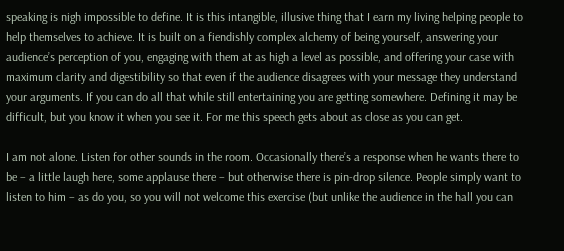speaking is nigh impossible to define. It is this intangible, illusive thing that I earn my living helping people to help themselves to achieve. It is built on a fiendishly complex alchemy of being yourself, answering your audience’s perception of you, engaging with them at as high a level as possible, and offering your case with maximum clarity and digestibility so that even if the audience disagrees with your message they understand your arguments. If you can do all that while still entertaining you are getting somewhere. Defining it may be difficult, but you know it when you see it. For me this speech gets about as close as you can get.

I am not alone. Listen for other sounds in the room. Occasionally there’s a response when he wants there to be – a little laugh here, some applause there – but otherwise there is pin-drop silence. People simply want to listen to him – as do you, so you will not welcome this exercise (but unlike the audience in the hall you can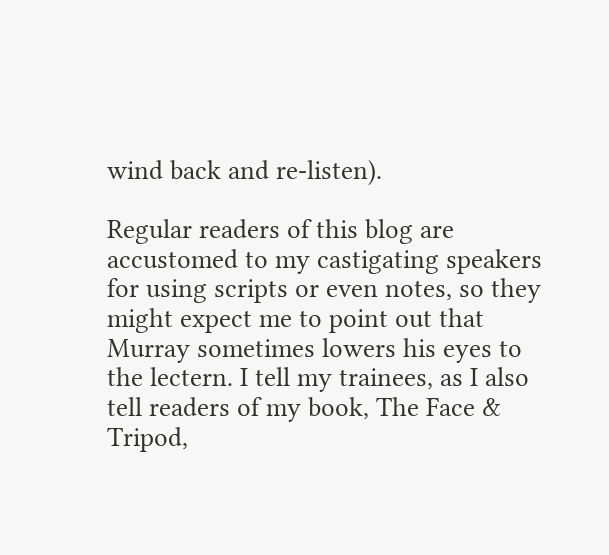wind back and re-listen).

Regular readers of this blog are accustomed to my castigating speakers for using scripts or even notes, so they might expect me to point out that Murray sometimes lowers his eyes to the lectern. I tell my trainees, as I also tell readers of my book, The Face & Tripod,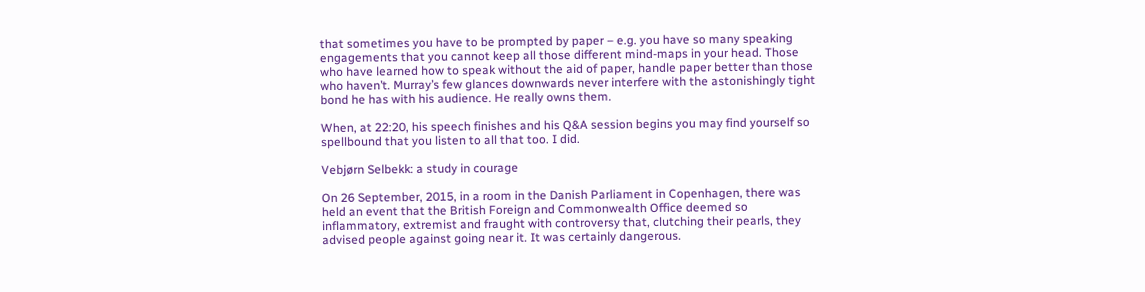that sometimes you have to be prompted by paper – e.g. you have so many speaking engagements that you cannot keep all those different mind-maps in your head. Those who have learned how to speak without the aid of paper, handle paper better than those who haven’t. Murray’s few glances downwards never interfere with the astonishingly tight bond he has with his audience. He really owns them.

When, at 22:20, his speech finishes and his Q&A session begins you may find yourself so spellbound that you listen to all that too. I did.

Vebjørn Selbekk: a study in courage

On 26 September, 2015, in a room in the Danish Parliament in Copenhagen, there was held an event that the British Foreign and Commonwealth Office deemed so inflammatory, extremist and fraught with controversy that, clutching their pearls, they advised people against going near it. It was certainly dangerous.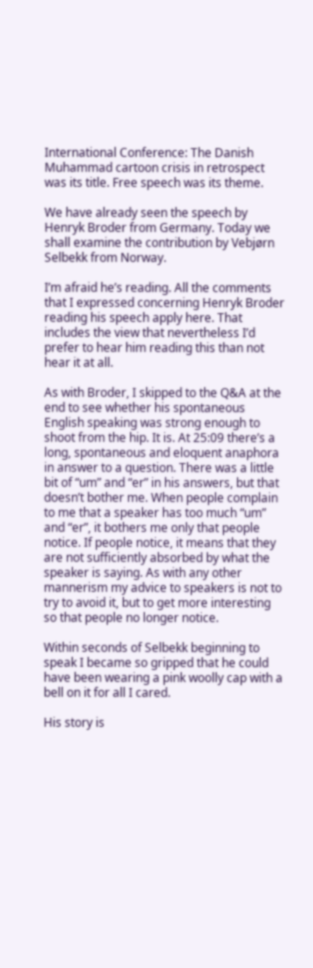International Conference: The Danish Muhammad cartoon crisis in retrospect was its title. Free speech was its theme.

We have already seen the speech by Henryk Broder from Germany. Today we shall examine the contribution by Vebjørn Selbekk from Norway.

I’m afraid he’s reading. All the comments that I expressed concerning Henryk Broder reading his speech apply here. That includes the view that nevertheless I’d prefer to hear him reading this than not hear it at all.

As with Broder, I skipped to the Q&A at the end to see whether his spontaneous English speaking was strong enough to shoot from the hip. It is. At 25:09 there’s a long, spontaneous and eloquent anaphora in answer to a question. There was a little bit of “um” and “er” in his answers, but that doesn’t bother me. When people complain to me that a speaker has too much “um” and “er”, it bothers me only that people notice. If people notice, it means that they are not sufficiently absorbed by what the speaker is saying. As with any other mannerism my advice to speakers is not to try to avoid it, but to get more interesting so that people no longer notice.

Within seconds of Selbekk beginning to speak I became so gripped that he could have been wearing a pink woolly cap with a bell on it for all I cared.

His story is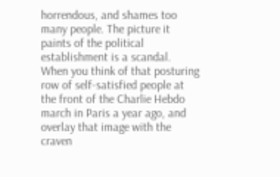horrendous, and shames too many people. The picture it paints of the political establishment is a scandal. When you think of that posturing row of self-satisfied people at the front of the Charlie Hebdo march in Paris a year ago, and overlay that image with the craven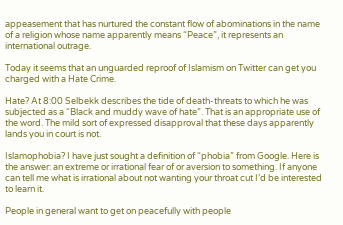appeasement that has nurtured the constant flow of abominations in the name of a religion whose name apparently means “Peace”, it represents an international outrage.

Today it seems that an unguarded reproof of Islamism on Twitter can get you charged with a Hate Crime.

Hate? At 8:00 Selbekk describes the tide of death-threats to which he was subjected as a “Black and muddy wave of hate”. That is an appropriate use of the word. The mild sort of expressed disapproval that these days apparently lands you in court is not.

Islamophobia? I have just sought a definition of “phobia” from Google. Here is the answer: an extreme or irrational fear of or aversion to something. If anyone can tell me what is irrational about not wanting your throat cut I’d be interested to learn it.

People in general want to get on peacefully with people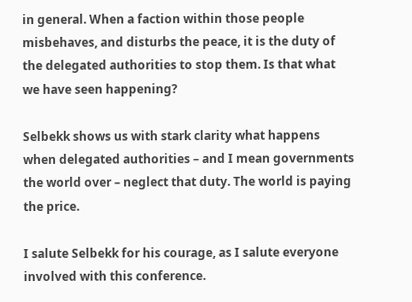in general. When a faction within those people misbehaves, and disturbs the peace, it is the duty of the delegated authorities to stop them. Is that what we have seen happening?

Selbekk shows us with stark clarity what happens when delegated authorities – and I mean governments the world over – neglect that duty. The world is paying the price.

I salute Selbekk for his courage, as I salute everyone involved with this conference.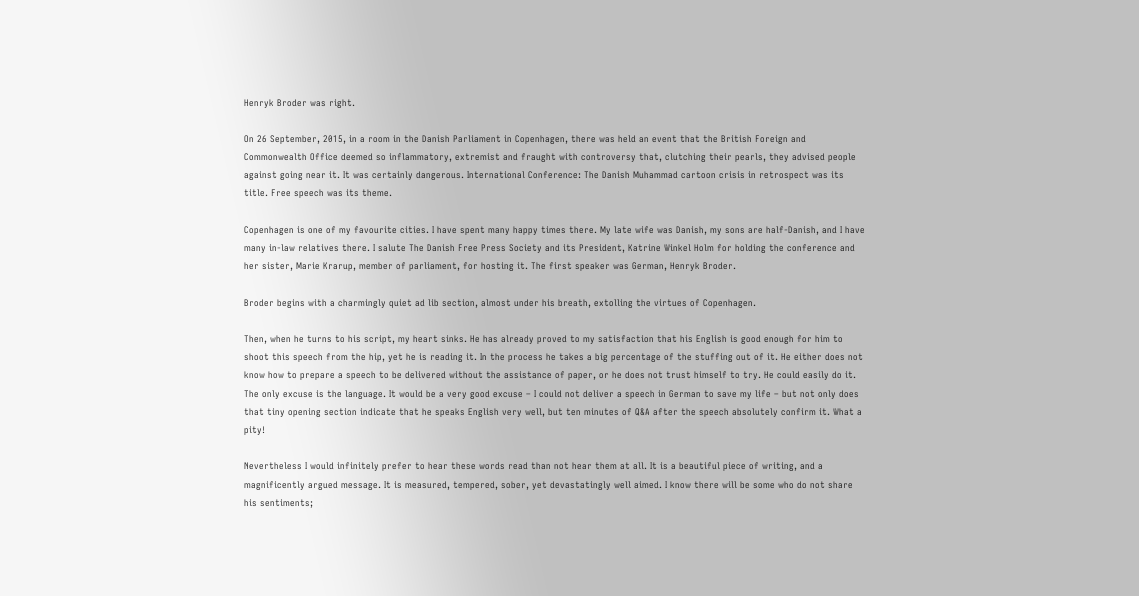Henryk Broder was right.

On 26 September, 2015, in a room in the Danish Parliament in Copenhagen, there was held an event that the British Foreign and Commonwealth Office deemed so inflammatory, extremist and fraught with controversy that, clutching their pearls, they advised people against going near it. It was certainly dangerous. International Conference: The Danish Muhammad cartoon crisis in retrospect was its title. Free speech was its theme.

Copenhagen is one of my favourite cities. I have spent many happy times there. My late wife was Danish, my sons are half-Danish, and I have many in-law relatives there. I salute The Danish Free Press Society and its President, Katrine Winkel Holm for holding the conference and her sister, Marie Krarup, member of parliament, for hosting it. The first speaker was German, Henryk Broder.

Broder begins with a charmingly quiet ad lib section, almost under his breath, extolling the virtues of Copenhagen.

Then, when he turns to his script, my heart sinks. He has already proved to my satisfaction that his English is good enough for him to shoot this speech from the hip, yet he is reading it. In the process he takes a big percentage of the stuffing out of it. He either does not know how to prepare a speech to be delivered without the assistance of paper, or he does not trust himself to try. He could easily do it. The only excuse is the language. It would be a very good excuse – I could not deliver a speech in German to save my life – but not only does that tiny opening section indicate that he speaks English very well, but ten minutes of Q&A after the speech absolutely confirm it. What a pity!

Nevertheless I would infinitely prefer to hear these words read than not hear them at all. It is a beautiful piece of writing, and a magnificently argued message. It is measured, tempered, sober, yet devastatingly well aimed. I know there will be some who do not share his sentiments;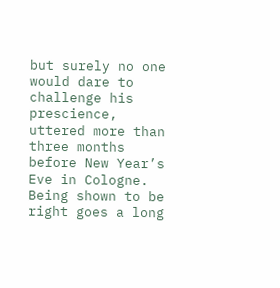but surely no one would dare to challenge his prescience, uttered more than three months before New Year’s Eve in Cologne. Being shown to be right goes a long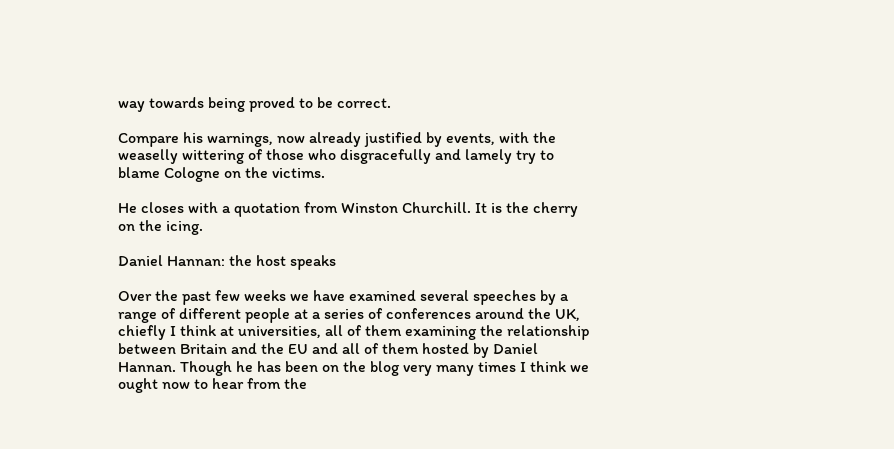way towards being proved to be correct.

Compare his warnings, now already justified by events, with the weaselly wittering of those who disgracefully and lamely try to blame Cologne on the victims.

He closes with a quotation from Winston Churchill. It is the cherry on the icing.

Daniel Hannan: the host speaks

Over the past few weeks we have examined several speeches by a range of different people at a series of conferences around the UK, chiefly I think at universities, all of them examining the relationship between Britain and the EU and all of them hosted by Daniel Hannan. Though he has been on the blog very many times I think we ought now to hear from the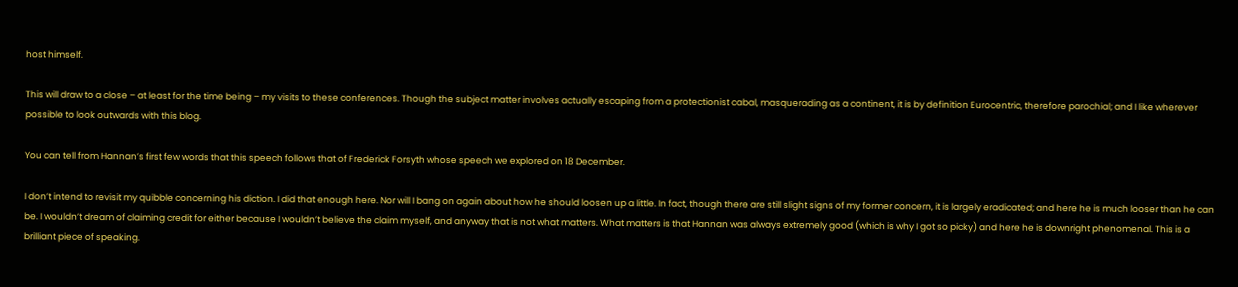host himself.

This will draw to a close – at least for the time being – my visits to these conferences. Though the subject matter involves actually escaping from a protectionist cabal, masquerading as a continent, it is by definition Eurocentric, therefore parochial; and I like wherever possible to look outwards with this blog.

You can tell from Hannan’s first few words that this speech follows that of Frederick Forsyth whose speech we explored on 18 December.

I don’t intend to revisit my quibble concerning his diction. I did that enough here. Nor will I bang on again about how he should loosen up a little. In fact, though there are still slight signs of my former concern, it is largely eradicated; and here he is much looser than he can be. I wouldn’t dream of claiming credit for either because I wouldn’t believe the claim myself, and anyway that is not what matters. What matters is that Hannan was always extremely good (which is why I got so picky) and here he is downright phenomenal. This is a brilliant piece of speaking.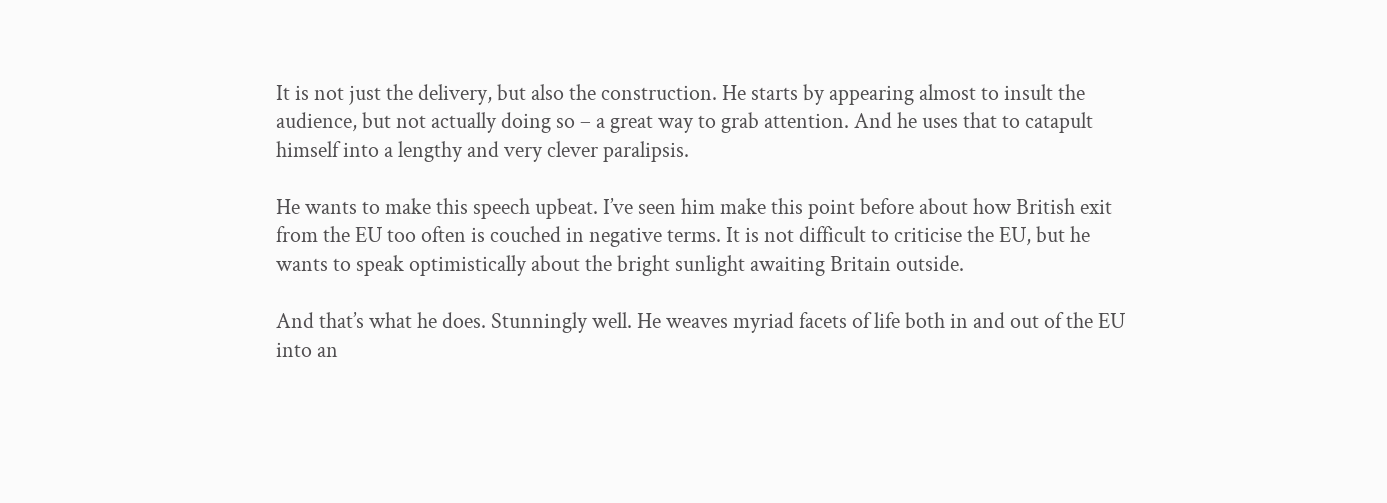It is not just the delivery, but also the construction. He starts by appearing almost to insult the audience, but not actually doing so – a great way to grab attention. And he uses that to catapult himself into a lengthy and very clever paralipsis.

He wants to make this speech upbeat. I’ve seen him make this point before about how British exit from the EU too often is couched in negative terms. It is not difficult to criticise the EU, but he wants to speak optimistically about the bright sunlight awaiting Britain outside.

And that’s what he does. Stunningly well. He weaves myriad facets of life both in and out of the EU into an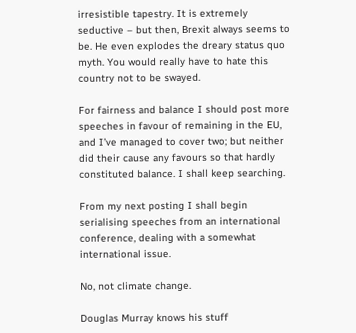irresistible tapestry. It is extremely seductive – but then, Brexit always seems to be. He even explodes the dreary status quo myth. You would really have to hate this country not to be swayed.

For fairness and balance I should post more speeches in favour of remaining in the EU, and I’ve managed to cover two; but neither did their cause any favours so that hardly constituted balance. I shall keep searching.

From my next posting I shall begin serialising speeches from an international conference, dealing with a somewhat international issue.

No, not climate change.

Douglas Murray knows his stuff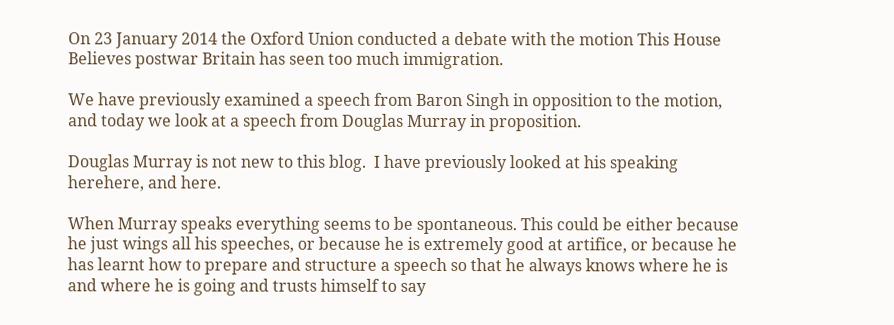On 23 January 2014 the Oxford Union conducted a debate with the motion This House Believes postwar Britain has seen too much immigration.

We have previously examined a speech from Baron Singh in opposition to the motion, and today we look at a speech from Douglas Murray in proposition.

Douglas Murray is not new to this blog.  I have previously looked at his speaking herehere, and here.

When Murray speaks everything seems to be spontaneous. This could be either because he just wings all his speeches, or because he is extremely good at artifice, or because he has learnt how to prepare and structure a speech so that he always knows where he is and where he is going and trusts himself to say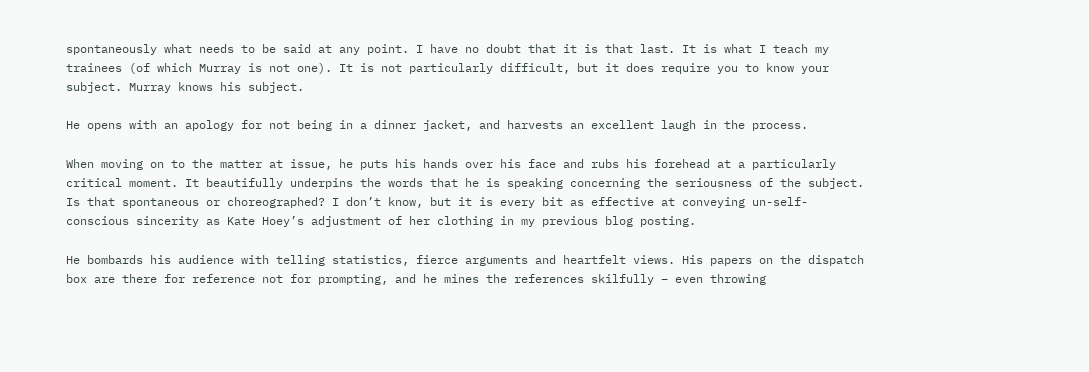spontaneously what needs to be said at any point. I have no doubt that it is that last. It is what I teach my trainees (of which Murray is not one). It is not particularly difficult, but it does require you to know your subject. Murray knows his subject.

He opens with an apology for not being in a dinner jacket, and harvests an excellent laugh in the process.

When moving on to the matter at issue, he puts his hands over his face and rubs his forehead at a particularly critical moment. It beautifully underpins the words that he is speaking concerning the seriousness of the subject. Is that spontaneous or choreographed? I don’t know, but it is every bit as effective at conveying un-self-conscious sincerity as Kate Hoey’s adjustment of her clothing in my previous blog posting.

He bombards his audience with telling statistics, fierce arguments and heartfelt views. His papers on the dispatch box are there for reference not for prompting, and he mines the references skilfully – even throwing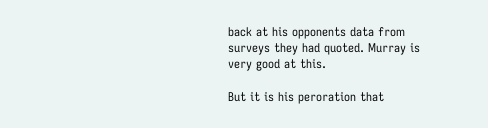back at his opponents data from surveys they had quoted. Murray is very good at this.

But it is his peroration that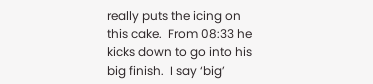really puts the icing on this cake.  From 08:33 he kicks down to go into his big finish.  I say ‘big’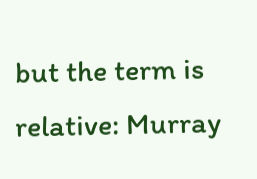but the term is relative: Murray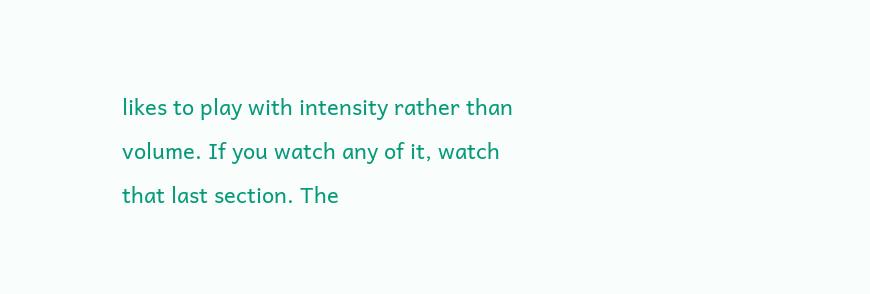likes to play with intensity rather than volume. If you watch any of it, watch that last section. The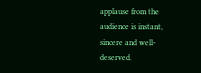applause from the audience is instant, sincere and well-deserved.